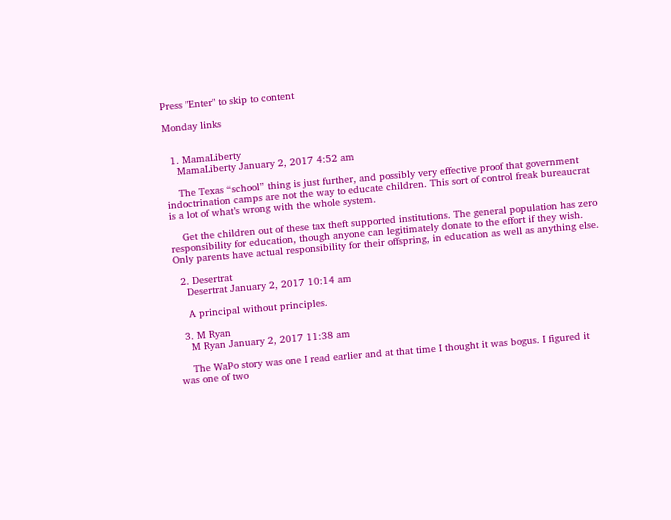Press "Enter" to skip to content

Monday links


  1. MamaLiberty
    MamaLiberty January 2, 2017 4:52 am

    The Texas “school” thing is just further, and possibly very effective proof that government indoctrination camps are not the way to educate children. This sort of control freak bureaucrat is a lot of what’s wrong with the whole system.

    Get the children out of these tax theft supported institutions. The general population has zero responsibility for education, though anyone can legitimately donate to the effort if they wish. Only parents have actual responsibility for their offspring, in education as well as anything else.

  2. Desertrat
    Desertrat January 2, 2017 10:14 am

    A principal without principles.

  3. M Ryan
    M Ryan January 2, 2017 11:38 am

    The WaPo story was one I read earlier and at that time I thought it was bogus. I figured it was one of two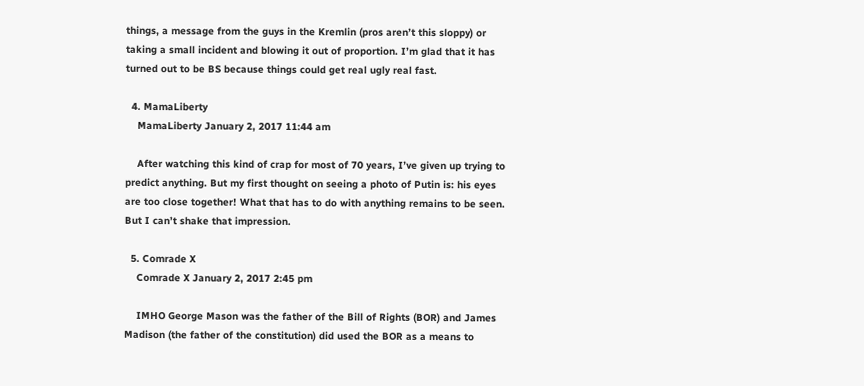things, a message from the guys in the Kremlin (pros aren’t this sloppy) or taking a small incident and blowing it out of proportion. I’m glad that it has turned out to be BS because things could get real ugly real fast.

  4. MamaLiberty
    MamaLiberty January 2, 2017 11:44 am

    After watching this kind of crap for most of 70 years, I’ve given up trying to predict anything. But my first thought on seeing a photo of Putin is: his eyes are too close together! What that has to do with anything remains to be seen.  But I can’t shake that impression.

  5. Comrade X
    Comrade X January 2, 2017 2:45 pm

    IMHO George Mason was the father of the Bill of Rights (BOR) and James Madison (the father of the constitution) did used the BOR as a means to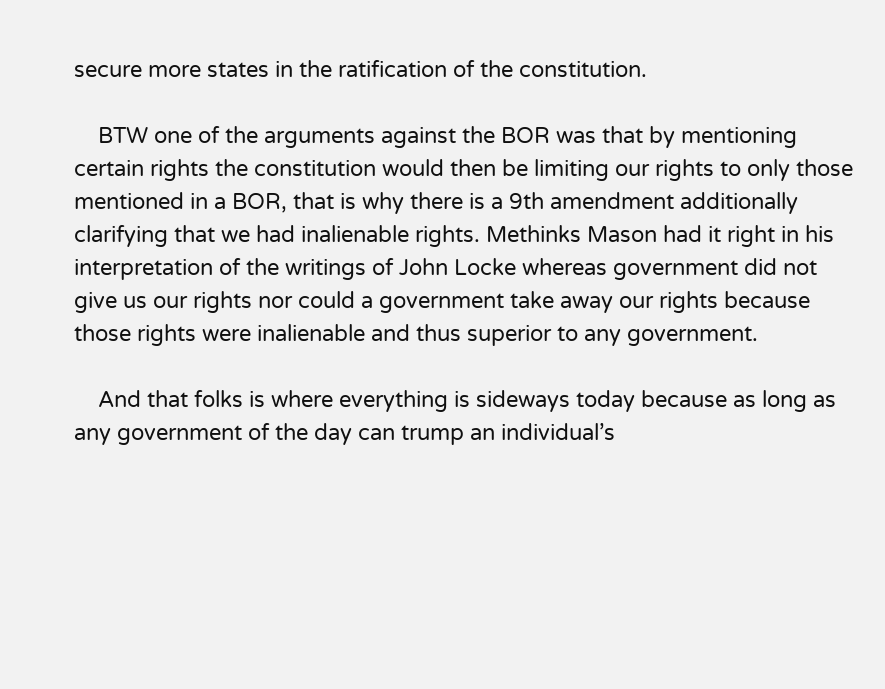secure more states in the ratification of the constitution.

    BTW one of the arguments against the BOR was that by mentioning certain rights the constitution would then be limiting our rights to only those mentioned in a BOR, that is why there is a 9th amendment additionally clarifying that we had inalienable rights. Methinks Mason had it right in his interpretation of the writings of John Locke whereas government did not give us our rights nor could a government take away our rights because those rights were inalienable and thus superior to any government.

    And that folks is where everything is sideways today because as long as any government of the day can trump an individual’s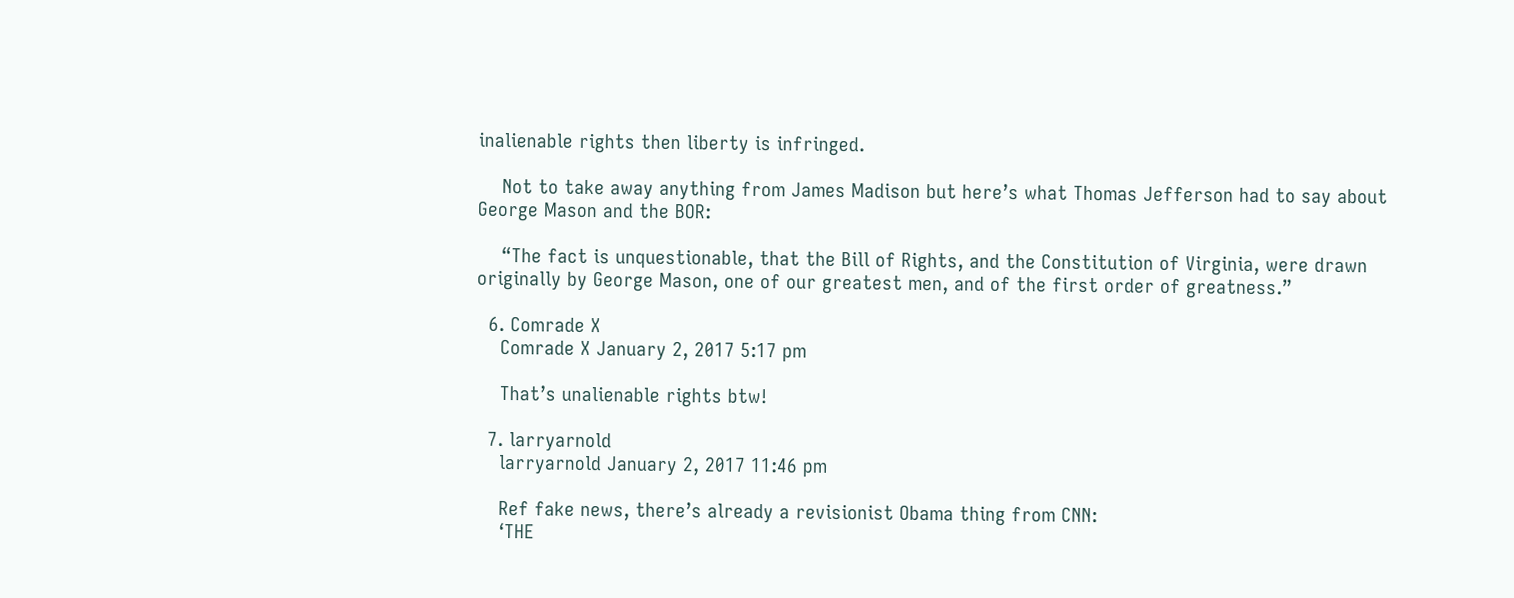inalienable rights then liberty is infringed.

    Not to take away anything from James Madison but here’s what Thomas Jefferson had to say about George Mason and the BOR:

    “The fact is unquestionable, that the Bill of Rights, and the Constitution of Virginia, were drawn originally by George Mason, one of our greatest men, and of the first order of greatness.”

  6. Comrade X
    Comrade X January 2, 2017 5:17 pm

    That’s unalienable rights btw!

  7. larryarnold
    larryarnold January 2, 2017 11:46 pm

    Ref fake news, there’s already a revisionist Obama thing from CNN:
    ‘THE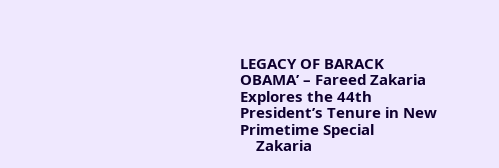LEGACY OF BARACK OBAMA’ – Fareed Zakaria Explores the 44th President’s Tenure in New Primetime Special
    Zakaria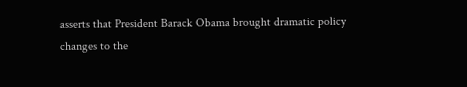asserts that President Barack Obama brought dramatic policy changes to the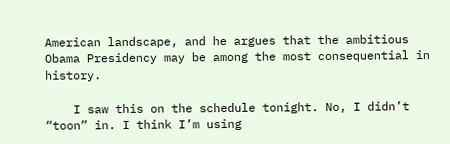American landscape, and he argues that the ambitious Obama Presidency may be among the most consequential in history.

    I saw this on the schedule tonight. No, I didn’t “toon” in. I think I’m using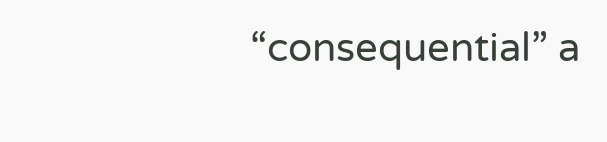“consequential” a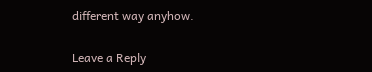different way anyhow.

Leave a Reply